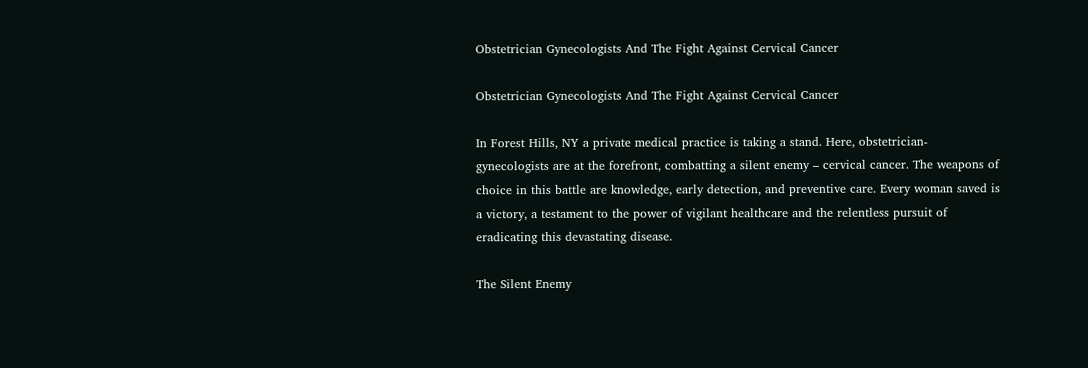Obstetrician Gynecologists And The Fight Against Cervical Cancer

Obstetrician Gynecologists And The Fight Against Cervical Cancer

In Forest Hills, NY a private medical practice is taking a stand. Here, obstetrician-gynecologists are at the forefront, combatting a silent enemy – cervical cancer. The weapons of choice in this battle are knowledge, early detection, and preventive care. Every woman saved is a victory, a testament to the power of vigilant healthcare and the relentless pursuit of eradicating this devastating disease.

The Silent Enemy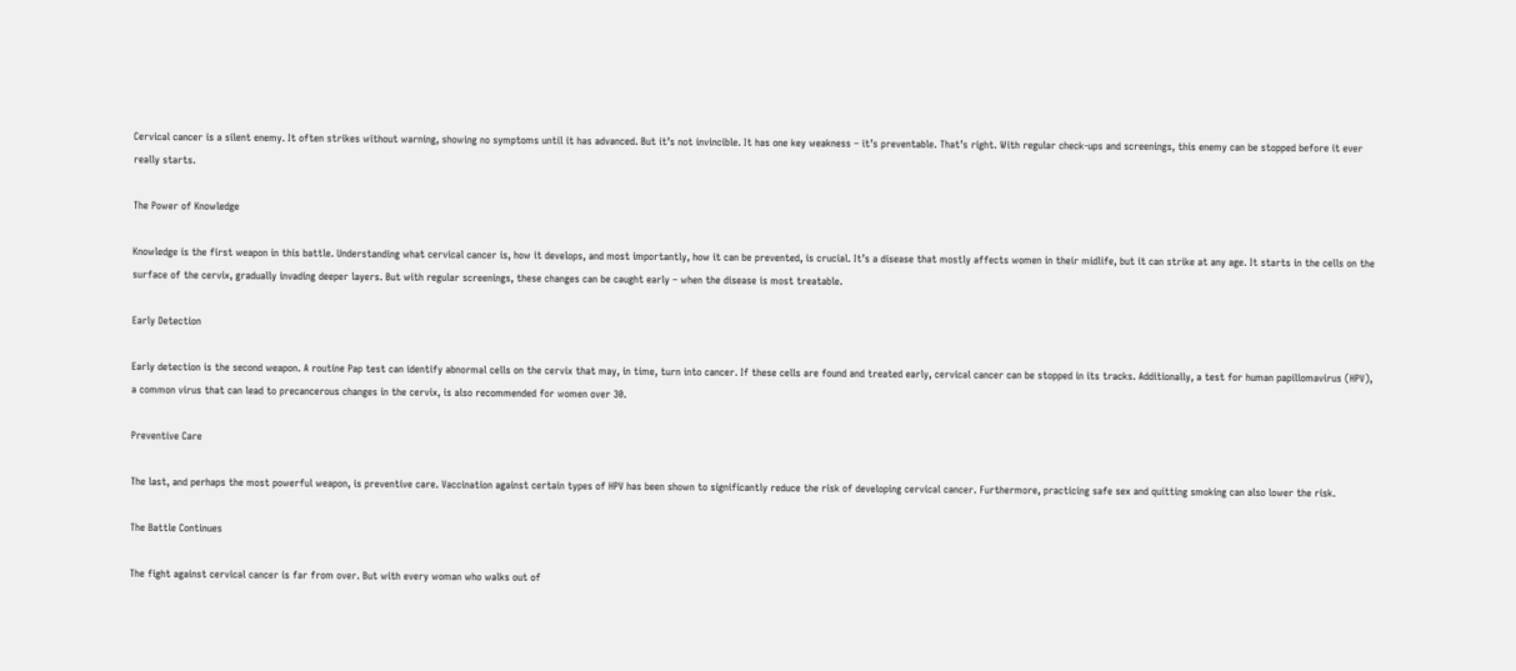Cervical cancer is a silent enemy. It often strikes without warning, showing no symptoms until it has advanced. But it’s not invincible. It has one key weakness – it’s preventable. That’s right. With regular check-ups and screenings, this enemy can be stopped before it ever really starts.

The Power of Knowledge

Knowledge is the first weapon in this battle. Understanding what cervical cancer is, how it develops, and most importantly, how it can be prevented, is crucial. It’s a disease that mostly affects women in their midlife, but it can strike at any age. It starts in the cells on the surface of the cervix, gradually invading deeper layers. But with regular screenings, these changes can be caught early – when the disease is most treatable.

Early Detection

Early detection is the second weapon. A routine Pap test can identify abnormal cells on the cervix that may, in time, turn into cancer. If these cells are found and treated early, cervical cancer can be stopped in its tracks. Additionally, a test for human papillomavirus (HPV), a common virus that can lead to precancerous changes in the cervix, is also recommended for women over 30.

Preventive Care

The last, and perhaps the most powerful weapon, is preventive care. Vaccination against certain types of HPV has been shown to significantly reduce the risk of developing cervical cancer. Furthermore, practicing safe sex and quitting smoking can also lower the risk.

The Battle Continues

The fight against cervical cancer is far from over. But with every woman who walks out of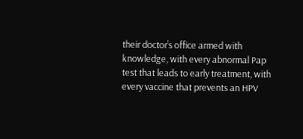their doctor’s office armed with knowledge, with every abnormal Pap test that leads to early treatment, with every vaccine that prevents an HPV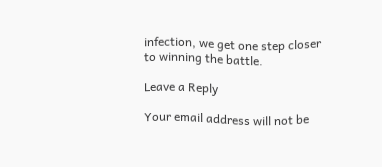infection, we get one step closer to winning the battle.

Leave a Reply

Your email address will not be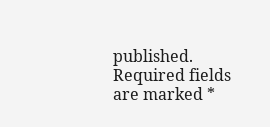published. Required fields are marked *